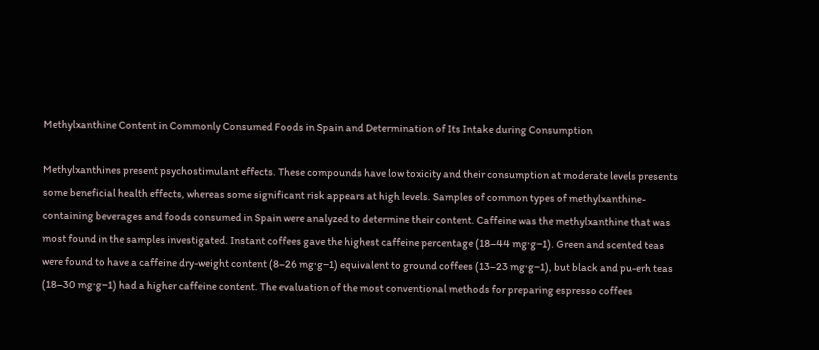Methylxanthine Content in Commonly Consumed Foods in Spain and Determination of Its Intake during Consumption

Methylxanthines present psychostimulant effects. These compounds have low toxicity and their consumption at moderate levels presents some beneficial health effects, whereas some significant risk appears at high levels. Samples of common types of methylxanthine-containing beverages and foods consumed in Spain were analyzed to determine their content. Caffeine was the methylxanthine that was most found in the samples investigated. Instant coffees gave the highest caffeine percentage (18–44 mg·g−1). Green and scented teas were found to have a caffeine dry-weight content (8–26 mg·g−1) equivalent to ground coffees (13–23 mg·g−1), but black and pu-erh teas (18–30 mg·g−1) had a higher caffeine content. The evaluation of the most conventional methods for preparing espresso coffees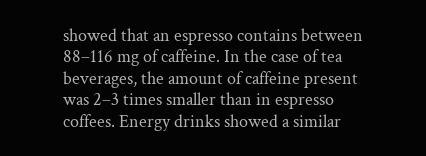showed that an espresso contains between 88–116 mg of caffeine. In the case of tea beverages, the amount of caffeine present was 2–3 times smaller than in espresso coffees. Energy drinks showed a similar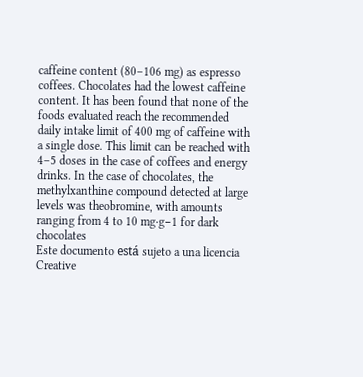caffeine content (80–106 mg) as espresso coffees. Chocolates had the lowest caffeine content. It has been found that none of the foods evaluated reach the recommended daily intake limit of 400 mg of caffeine with a single dose. This limit can be reached with 4–5 doses in the case of coffees and energy drinks. In the case of chocolates, the methylxanthine compound detected at large levels was theobromine, with amounts ranging from 4 to 10 mg·g−1 for dark chocolates
Este documento está sujeto a una licencia Creative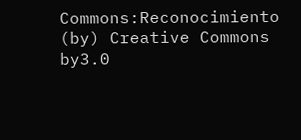Commons:Reconocimiento (by) Creative Commons by3.0